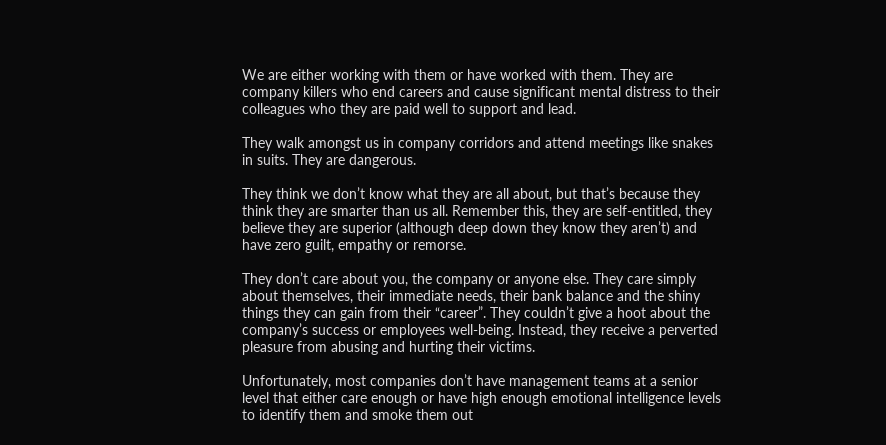We are either working with them or have worked with them. They are company killers who end careers and cause significant mental distress to their colleagues who they are paid well to support and lead.

They walk amongst us in company corridors and attend meetings like snakes in suits. They are dangerous.

They think we don’t know what they are all about, but that’s because they think they are smarter than us all. Remember this, they are self-entitled, they believe they are superior (although deep down they know they aren’t) and have zero guilt, empathy or remorse.

They don’t care about you, the company or anyone else. They care simply about themselves, their immediate needs, their bank balance and the shiny things they can gain from their “career”. They couldn’t give a hoot about the company’s success or employees well-being. Instead, they receive a perverted pleasure from abusing and hurting their victims.

Unfortunately, most companies don’t have management teams at a senior level that either care enough or have high enough emotional intelligence levels to identify them and smoke them out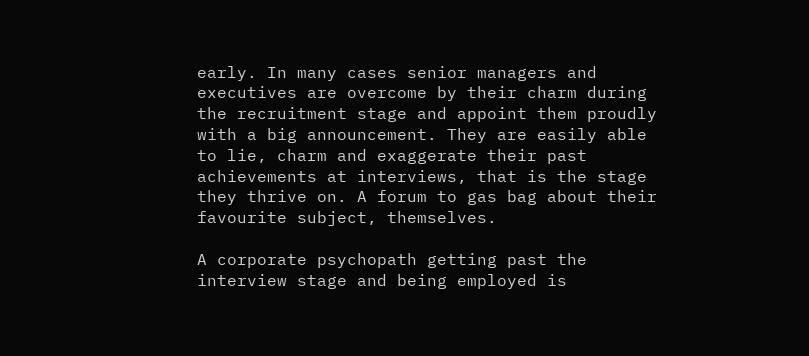early. In many cases senior managers and executives are overcome by their charm during the recruitment stage and appoint them proudly with a big announcement. They are easily able to lie, charm and exaggerate their past achievements at interviews, that is the stage they thrive on. A forum to gas bag about their favourite subject, themselves.

A corporate psychopath getting past the interview stage and being employed is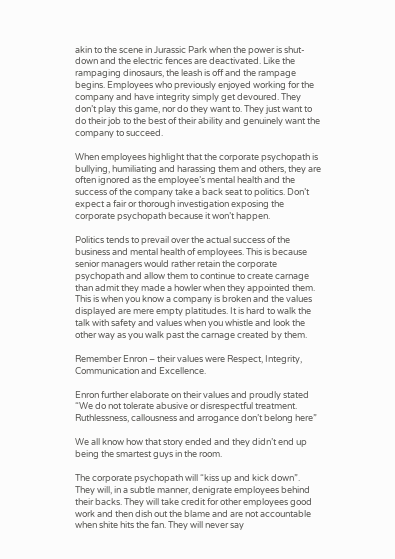akin to the scene in Jurassic Park when the power is shut-down and the electric fences are deactivated. Like the rampaging dinosaurs, the leash is off and the rampage begins. Employees who previously enjoyed working for the company and have integrity simply get devoured. They don’t play this game, nor do they want to. They just want to do their job to the best of their ability and genuinely want the company to succeed.

When employees highlight that the corporate psychopath is bullying, humiliating and harassing them and others, they are often ignored as the employee’s mental health and the success of the company take a back seat to politics. Don’t expect a fair or thorough investigation exposing the corporate psychopath because it won’t happen.

Politics tends to prevail over the actual success of the business and mental health of employees. This is because senior managers would rather retain the corporate psychopath and allow them to continue to create carnage than admit they made a howler when they appointed them. This is when you know a company is broken and the values displayed are mere empty platitudes. It is hard to walk the talk with safety and values when you whistle and look the other way as you walk past the carnage created by them.

Remember Enron – their values were Respect, Integrity, Communication and Excellence.

Enron further elaborate on their values and proudly stated “We do not tolerate abusive or disrespectful treatment. Ruthlessness, callousness and arrogance don’t belong here”

We all know how that story ended and they didn’t end up being the smartest guys in the room.

The corporate psychopath will “kiss up and kick down”. They will, in a subtle manner, denigrate employees behind their backs. They will take credit for other employees good work and then dish out the blame and are not accountable when shite hits the fan. They will never say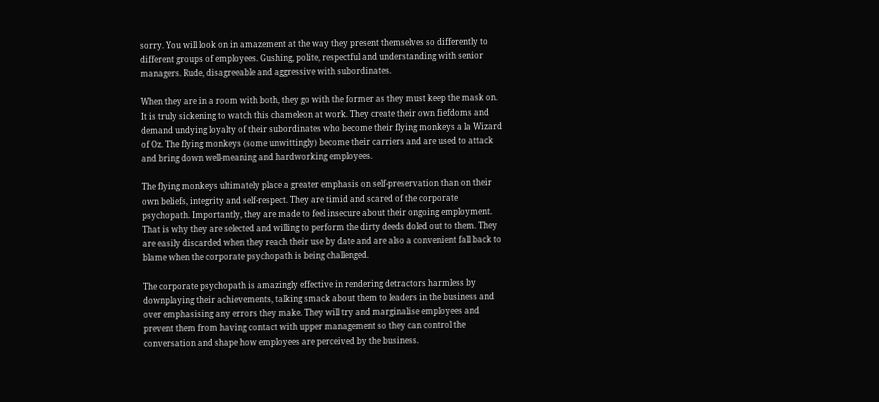sorry. You will look on in amazement at the way they present themselves so differently to different groups of employees. Gushing, polite, respectful and understanding with senior managers. Rude, disagreeable and aggressive with subordinates.

When they are in a room with both, they go with the former as they must keep the mask on. It is truly sickening to watch this chameleon at work. They create their own fiefdoms and demand undying loyalty of their subordinates who become their flying monkeys a la Wizard of Oz. The flying monkeys (some unwittingly) become their carriers and are used to attack and bring down well-meaning and hardworking employees.

The flying monkeys ultimately place a greater emphasis on self-preservation than on their own beliefs, integrity and self-respect. They are timid and scared of the corporate psychopath. Importantly, they are made to feel insecure about their ongoing employment. That is why they are selected and willing to perform the dirty deeds doled out to them. They are easily discarded when they reach their use by date and are also a convenient fall back to blame when the corporate psychopath is being challenged.

The corporate psychopath is amazingly effective in rendering detractors harmless by downplaying their achievements, talking smack about them to leaders in the business and over emphasising any errors they make. They will try and marginalise employees and prevent them from having contact with upper management so they can control the conversation and shape how employees are perceived by the business.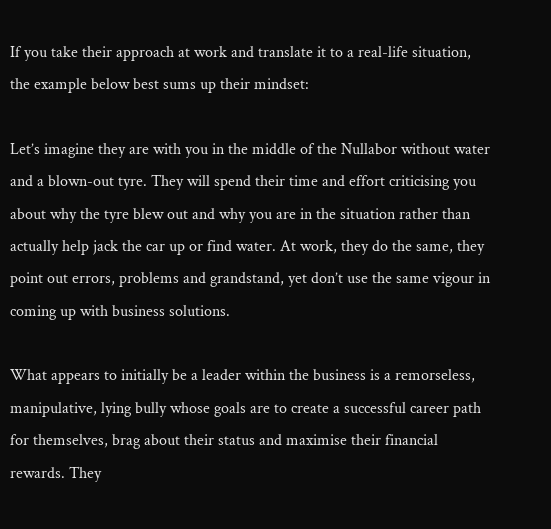If you take their approach at work and translate it to a real-life situation, the example below best sums up their mindset:

Let’s imagine they are with you in the middle of the Nullabor without water and a blown-out tyre. They will spend their time and effort criticising you about why the tyre blew out and why you are in the situation rather than actually help jack the car up or find water. At work, they do the same, they point out errors, problems and grandstand, yet don’t use the same vigour in coming up with business solutions.

What appears to initially be a leader within the business is a remorseless, manipulative, lying bully whose goals are to create a successful career path for themselves, brag about their status and maximise their financial rewards. They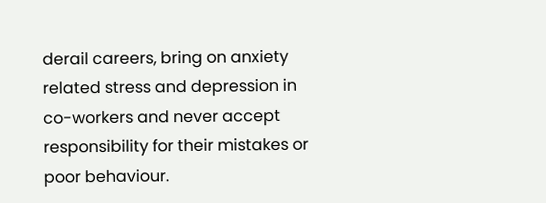derail careers, bring on anxiety related stress and depression in co-workers and never accept responsibility for their mistakes or poor behaviour.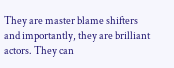They are master blame shifters and importantly, they are brilliant actors. They can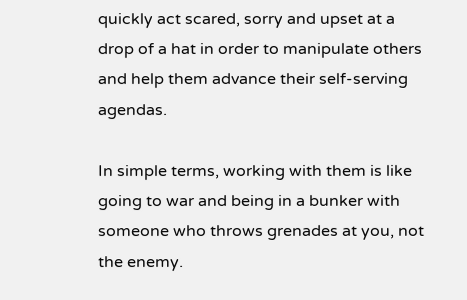quickly act scared, sorry and upset at a drop of a hat in order to manipulate others and help them advance their self-serving agendas.

In simple terms, working with them is like going to war and being in a bunker with someone who throws grenades at you, not the enemy.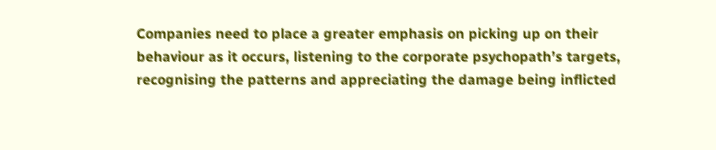Companies need to place a greater emphasis on picking up on their behaviour as it occurs, listening to the corporate psychopath’s targets, recognising the patterns and appreciating the damage being inflicted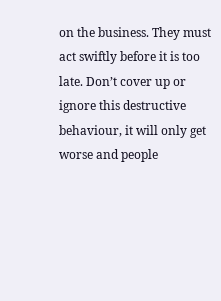on the business. They must act swiftly before it is too late. Don’t cover up or ignore this destructive behaviour, it will only get worse and people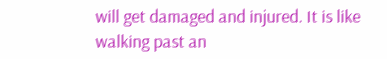will get damaged and injured. It is like walking past an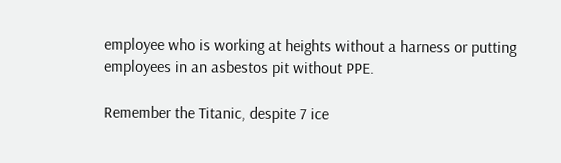employee who is working at heights without a harness or putting employees in an asbestos pit without PPE.

Remember the Titanic, despite 7 ice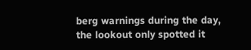berg warnings during the day, the lookout only spotted it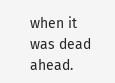when it was dead ahead.